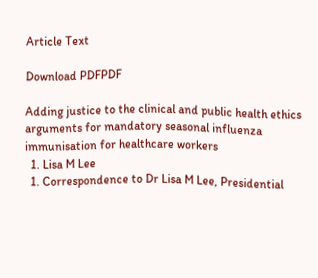Article Text

Download PDFPDF

Adding justice to the clinical and public health ethics arguments for mandatory seasonal influenza immunisation for healthcare workers
  1. Lisa M Lee
  1. Correspondence to Dr Lisa M Lee, Presidential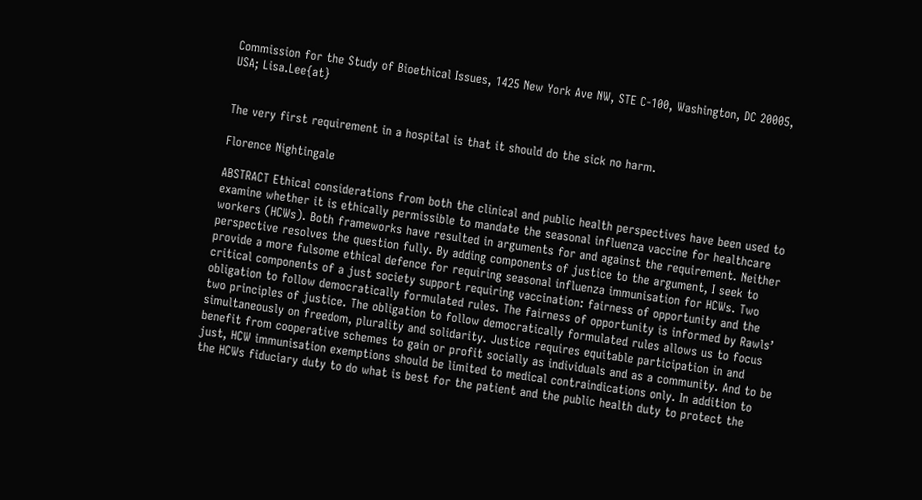Commission for the Study of Bioethical Issues, 1425 New York Ave NW, STE C-100, Washington, DC 20005, USA; Lisa.Lee{at}


The very first requirement in a hospital is that it should do the sick no harm.

Florence Nightingale

ABSTRACT Ethical considerations from both the clinical and public health perspectives have been used to examine whether it is ethically permissible to mandate the seasonal influenza vaccine for healthcare workers (HCWs). Both frameworks have resulted in arguments for and against the requirement. Neither perspective resolves the question fully. By adding components of justice to the argument, I seek to provide a more fulsome ethical defence for requiring seasonal influenza immunisation for HCWs. Two critical components of a just society support requiring vaccination: fairness of opportunity and the obligation to follow democratically formulated rules. The fairness of opportunity is informed by Rawls’ two principles of justice. The obligation to follow democratically formulated rules allows us to focus simultaneously on freedom, plurality and solidarity. Justice requires equitable participation in and benefit from cooperative schemes to gain or profit socially as individuals and as a community. And to be just, HCW immunisation exemptions should be limited to medical contraindications only. In addition to the HCWs fiduciary duty to do what is best for the patient and the public health duty to protect the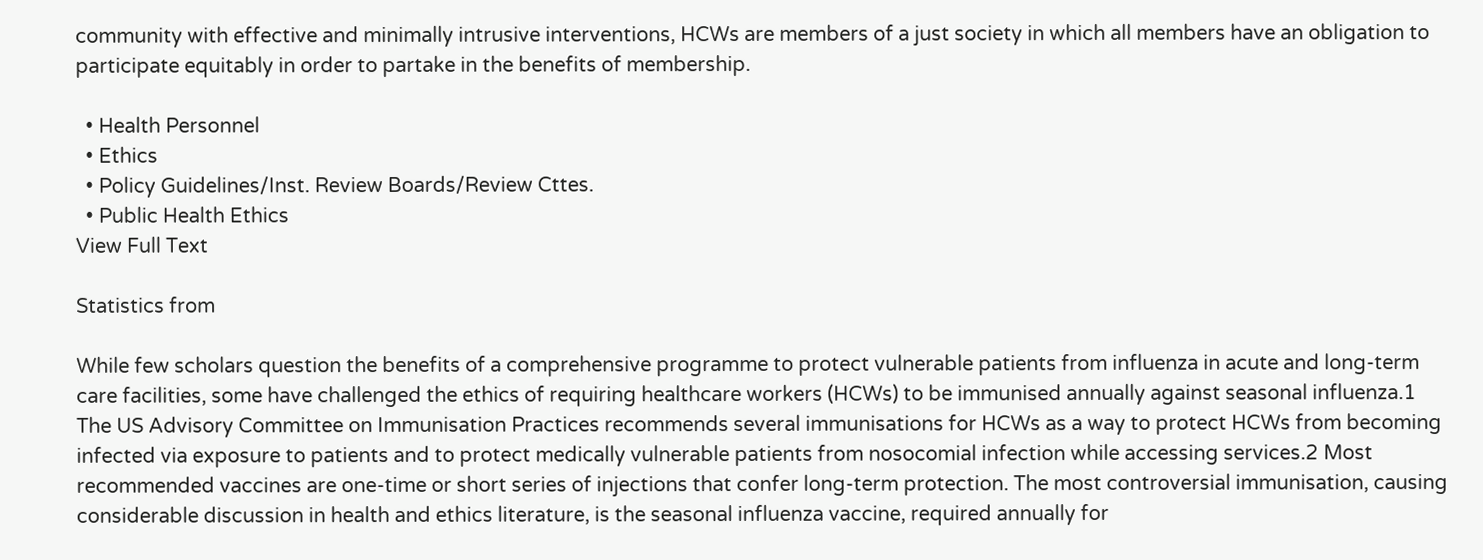community with effective and minimally intrusive interventions, HCWs are members of a just society in which all members have an obligation to participate equitably in order to partake in the benefits of membership.

  • Health Personnel
  • Ethics
  • Policy Guidelines/Inst. Review Boards/Review Cttes.
  • Public Health Ethics
View Full Text

Statistics from

While few scholars question the benefits of a comprehensive programme to protect vulnerable patients from influenza in acute and long-term care facilities, some have challenged the ethics of requiring healthcare workers (HCWs) to be immunised annually against seasonal influenza.1 The US Advisory Committee on Immunisation Practices recommends several immunisations for HCWs as a way to protect HCWs from becoming infected via exposure to patients and to protect medically vulnerable patients from nosocomial infection while accessing services.2 Most recommended vaccines are one-time or short series of injections that confer long-term protection. The most controversial immunisation, causing considerable discussion in health and ethics literature, is the seasonal influenza vaccine, required annually for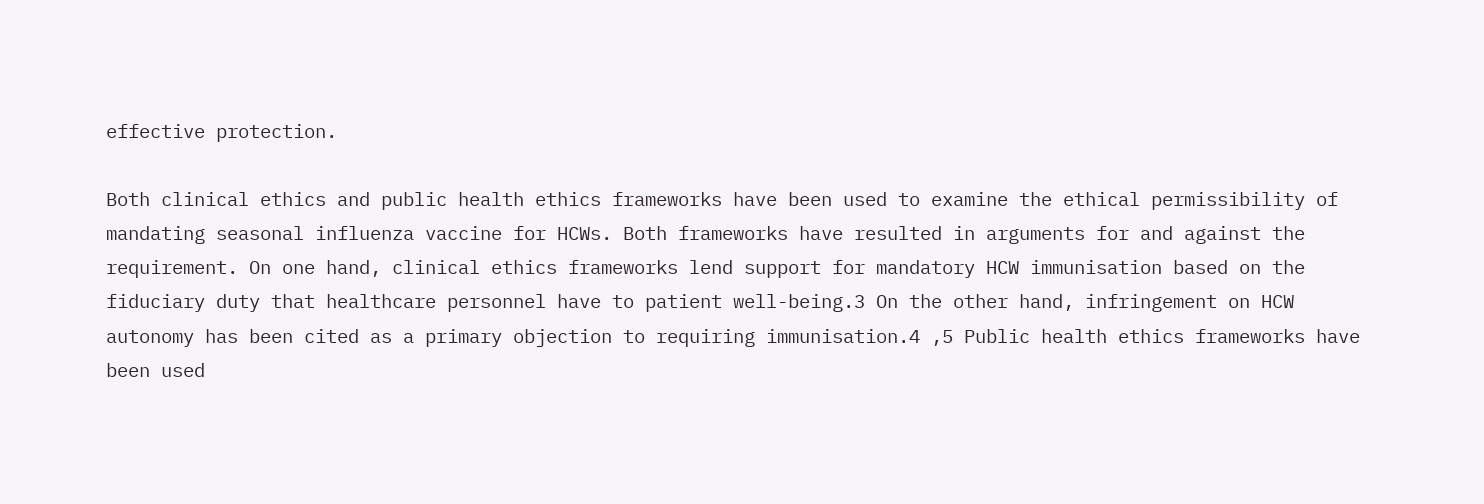effective protection.

Both clinical ethics and public health ethics frameworks have been used to examine the ethical permissibility of mandating seasonal influenza vaccine for HCWs. Both frameworks have resulted in arguments for and against the requirement. On one hand, clinical ethics frameworks lend support for mandatory HCW immunisation based on the fiduciary duty that healthcare personnel have to patient well-being.3 On the other hand, infringement on HCW autonomy has been cited as a primary objection to requiring immunisation.4 ,5 Public health ethics frameworks have been used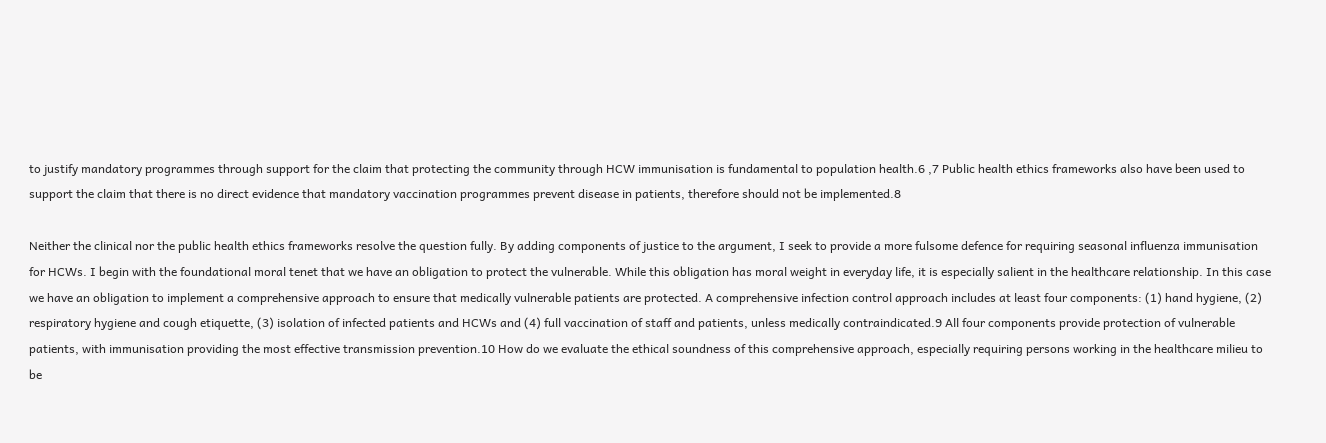to justify mandatory programmes through support for the claim that protecting the community through HCW immunisation is fundamental to population health.6 ,7 Public health ethics frameworks also have been used to support the claim that there is no direct evidence that mandatory vaccination programmes prevent disease in patients, therefore should not be implemented.8

Neither the clinical nor the public health ethics frameworks resolve the question fully. By adding components of justice to the argument, I seek to provide a more fulsome defence for requiring seasonal influenza immunisation for HCWs. I begin with the foundational moral tenet that we have an obligation to protect the vulnerable. While this obligation has moral weight in everyday life, it is especially salient in the healthcare relationship. In this case we have an obligation to implement a comprehensive approach to ensure that medically vulnerable patients are protected. A comprehensive infection control approach includes at least four components: (1) hand hygiene, (2) respiratory hygiene and cough etiquette, (3) isolation of infected patients and HCWs and (4) full vaccination of staff and patients, unless medically contraindicated.9 All four components provide protection of vulnerable patients, with immunisation providing the most effective transmission prevention.10 How do we evaluate the ethical soundness of this comprehensive approach, especially requiring persons working in the healthcare milieu to be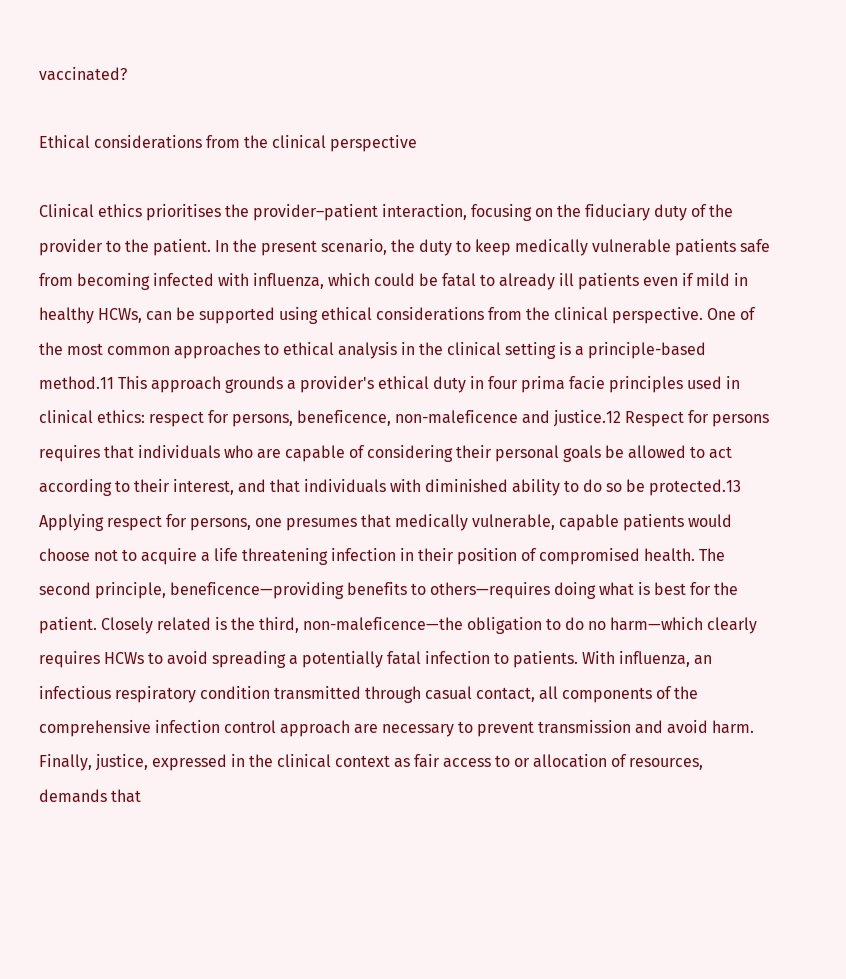vaccinated?

Ethical considerations from the clinical perspective

Clinical ethics prioritises the provider–patient interaction, focusing on the fiduciary duty of the provider to the patient. In the present scenario, the duty to keep medically vulnerable patients safe from becoming infected with influenza, which could be fatal to already ill patients even if mild in healthy HCWs, can be supported using ethical considerations from the clinical perspective. One of the most common approaches to ethical analysis in the clinical setting is a principle-based method.11 This approach grounds a provider's ethical duty in four prima facie principles used in clinical ethics: respect for persons, beneficence, non-maleficence and justice.12 Respect for persons requires that individuals who are capable of considering their personal goals be allowed to act according to their interest, and that individuals with diminished ability to do so be protected.13 Applying respect for persons, one presumes that medically vulnerable, capable patients would choose not to acquire a life threatening infection in their position of compromised health. The second principle, beneficence—providing benefits to others—requires doing what is best for the patient. Closely related is the third, non-maleficence—the obligation to do no harm—which clearly requires HCWs to avoid spreading a potentially fatal infection to patients. With influenza, an infectious respiratory condition transmitted through casual contact, all components of the comprehensive infection control approach are necessary to prevent transmission and avoid harm. Finally, justice, expressed in the clinical context as fair access to or allocation of resources, demands that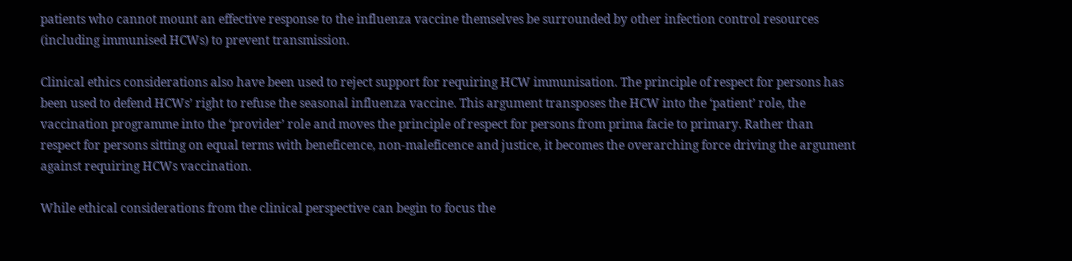patients who cannot mount an effective response to the influenza vaccine themselves be surrounded by other infection control resources (including immunised HCWs) to prevent transmission.

Clinical ethics considerations also have been used to reject support for requiring HCW immunisation. The principle of respect for persons has been used to defend HCWs’ right to refuse the seasonal influenza vaccine. This argument transposes the HCW into the ‘patient’ role, the vaccination programme into the ‘provider’ role and moves the principle of respect for persons from prima facie to primary. Rather than respect for persons sitting on equal terms with beneficence, non-maleficence and justice, it becomes the overarching force driving the argument against requiring HCWs vaccination.

While ethical considerations from the clinical perspective can begin to focus the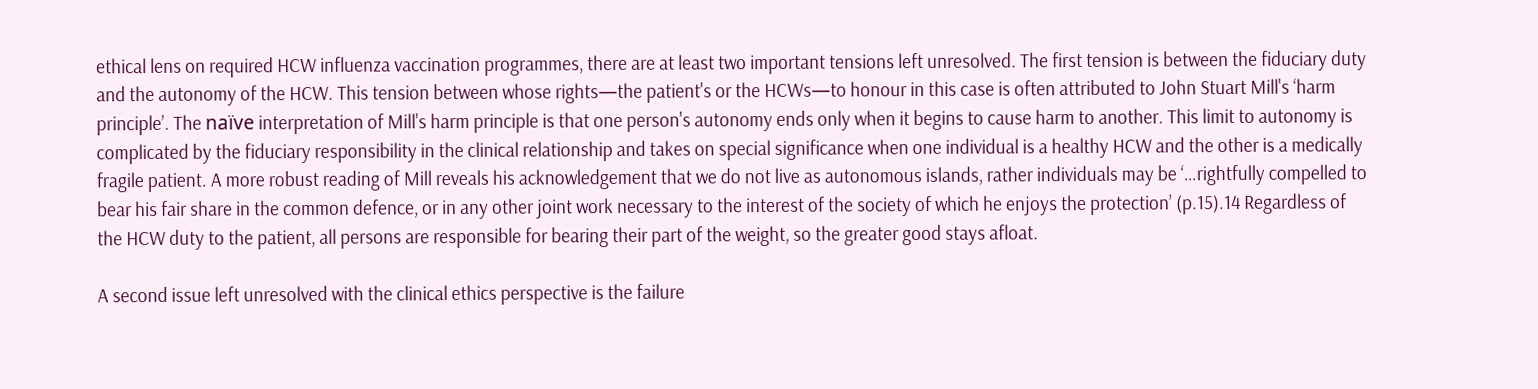ethical lens on required HCW influenza vaccination programmes, there are at least two important tensions left unresolved. The first tension is between the fiduciary duty and the autonomy of the HCW. This tension between whose rights—the patient's or the HCWs—to honour in this case is often attributed to John Stuart Mill's ‘harm principle’. The naïve interpretation of Mill's harm principle is that one person's autonomy ends only when it begins to cause harm to another. This limit to autonomy is complicated by the fiduciary responsibility in the clinical relationship and takes on special significance when one individual is a healthy HCW and the other is a medically fragile patient. A more robust reading of Mill reveals his acknowledgement that we do not live as autonomous islands, rather individuals may be ‘…rightfully compelled to bear his fair share in the common defence, or in any other joint work necessary to the interest of the society of which he enjoys the protection’ (p.15).14 Regardless of the HCW duty to the patient, all persons are responsible for bearing their part of the weight, so the greater good stays afloat.

A second issue left unresolved with the clinical ethics perspective is the failure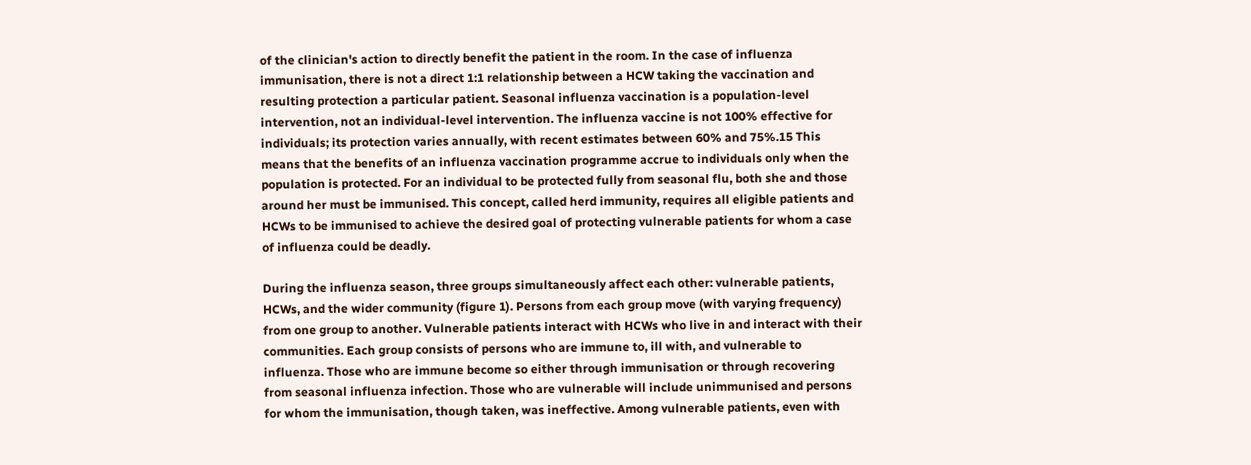of the clinician's action to directly benefit the patient in the room. In the case of influenza immunisation, there is not a direct 1:1 relationship between a HCW taking the vaccination and resulting protection a particular patient. Seasonal influenza vaccination is a population-level intervention, not an individual-level intervention. The influenza vaccine is not 100% effective for individuals; its protection varies annually, with recent estimates between 60% and 75%.15 This means that the benefits of an influenza vaccination programme accrue to individuals only when the population is protected. For an individual to be protected fully from seasonal flu, both she and those around her must be immunised. This concept, called herd immunity, requires all eligible patients and HCWs to be immunised to achieve the desired goal of protecting vulnerable patients for whom a case of influenza could be deadly.

During the influenza season, three groups simultaneously affect each other: vulnerable patients, HCWs, and the wider community (figure 1). Persons from each group move (with varying frequency) from one group to another. Vulnerable patients interact with HCWs who live in and interact with their communities. Each group consists of persons who are immune to, ill with, and vulnerable to influenza. Those who are immune become so either through immunisation or through recovering from seasonal influenza infection. Those who are vulnerable will include unimmunised and persons for whom the immunisation, though taken, was ineffective. Among vulnerable patients, even with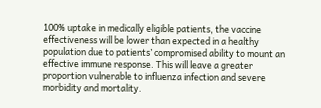100% uptake in medically eligible patients, the vaccine effectiveness will be lower than expected in a healthy population due to patients’ compromised ability to mount an effective immune response. This will leave a greater proportion vulnerable to influenza infection and severe morbidity and mortality.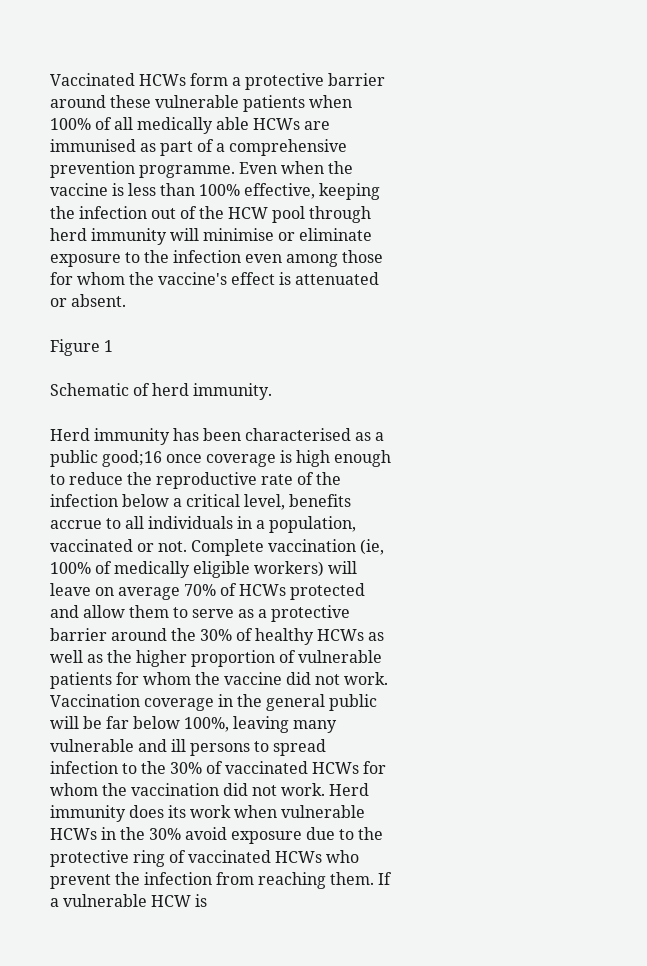Vaccinated HCWs form a protective barrier around these vulnerable patients when 100% of all medically able HCWs are immunised as part of a comprehensive prevention programme. Even when the vaccine is less than 100% effective, keeping the infection out of the HCW pool through herd immunity will minimise or eliminate exposure to the infection even among those for whom the vaccine's effect is attenuated or absent.

Figure 1

Schematic of herd immunity.

Herd immunity has been characterised as a public good;16 once coverage is high enough to reduce the reproductive rate of the infection below a critical level, benefits accrue to all individuals in a population, vaccinated or not. Complete vaccination (ie, 100% of medically eligible workers) will leave on average 70% of HCWs protected and allow them to serve as a protective barrier around the 30% of healthy HCWs as well as the higher proportion of vulnerable patients for whom the vaccine did not work. Vaccination coverage in the general public will be far below 100%, leaving many vulnerable and ill persons to spread infection to the 30% of vaccinated HCWs for whom the vaccination did not work. Herd immunity does its work when vulnerable HCWs in the 30% avoid exposure due to the protective ring of vaccinated HCWs who prevent the infection from reaching them. If a vulnerable HCW is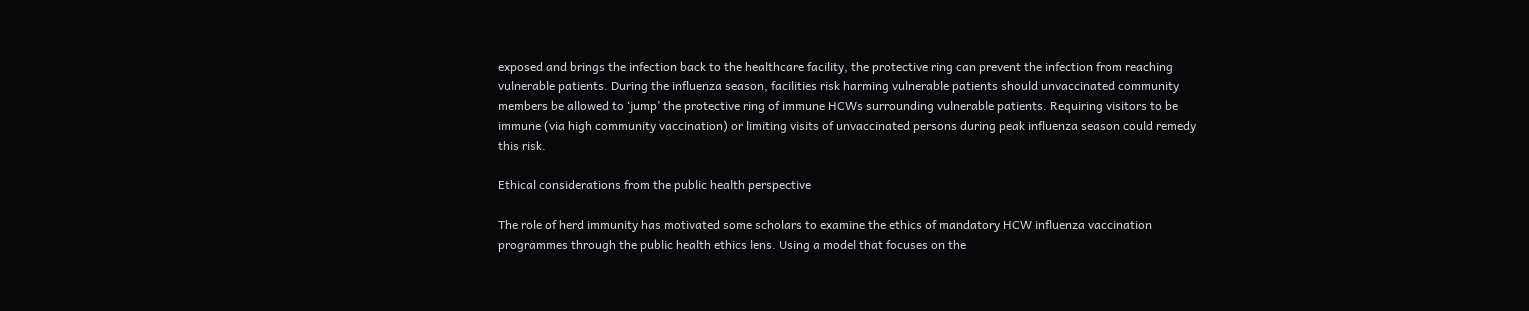exposed and brings the infection back to the healthcare facility, the protective ring can prevent the infection from reaching vulnerable patients. During the influenza season, facilities risk harming vulnerable patients should unvaccinated community members be allowed to ‘jump’ the protective ring of immune HCWs surrounding vulnerable patients. Requiring visitors to be immune (via high community vaccination) or limiting visits of unvaccinated persons during peak influenza season could remedy this risk.

Ethical considerations from the public health perspective

The role of herd immunity has motivated some scholars to examine the ethics of mandatory HCW influenza vaccination programmes through the public health ethics lens. Using a model that focuses on the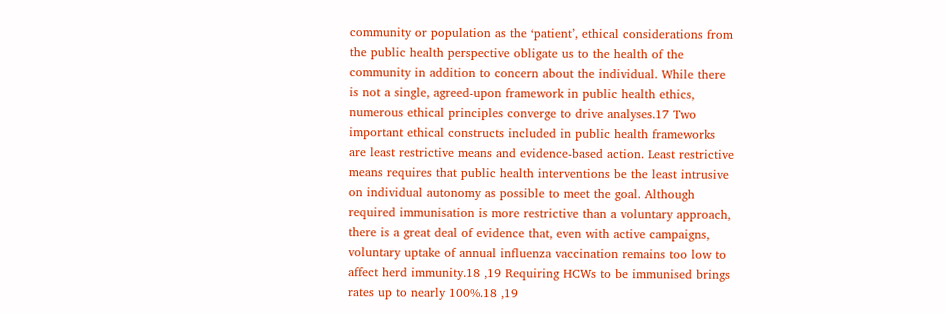community or population as the ‘patient’, ethical considerations from the public health perspective obligate us to the health of the community in addition to concern about the individual. While there is not a single, agreed-upon framework in public health ethics, numerous ethical principles converge to drive analyses.17 Two important ethical constructs included in public health frameworks are least restrictive means and evidence-based action. Least restrictive means requires that public health interventions be the least intrusive on individual autonomy as possible to meet the goal. Although required immunisation is more restrictive than a voluntary approach, there is a great deal of evidence that, even with active campaigns, voluntary uptake of annual influenza vaccination remains too low to affect herd immunity.18 ,19 Requiring HCWs to be immunised brings rates up to nearly 100%.18 ,19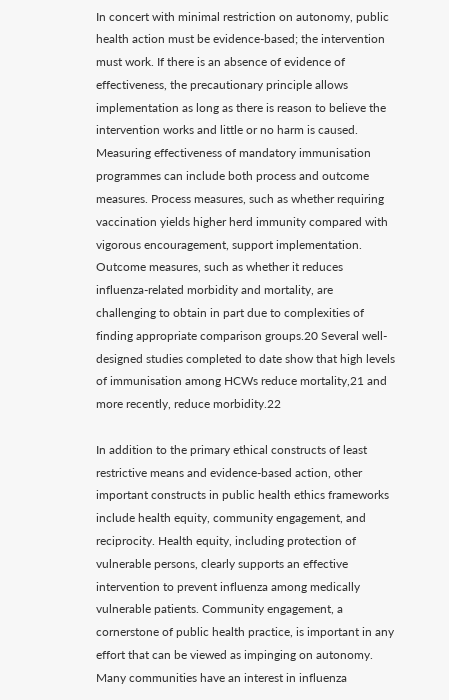In concert with minimal restriction on autonomy, public health action must be evidence-based; the intervention must work. If there is an absence of evidence of effectiveness, the precautionary principle allows implementation as long as there is reason to believe the intervention works and little or no harm is caused. Measuring effectiveness of mandatory immunisation programmes can include both process and outcome measures. Process measures, such as whether requiring vaccination yields higher herd immunity compared with vigorous encouragement, support implementation. Outcome measures, such as whether it reduces influenza-related morbidity and mortality, are challenging to obtain in part due to complexities of finding appropriate comparison groups.20 Several well-designed studies completed to date show that high levels of immunisation among HCWs reduce mortality,21 and more recently, reduce morbidity.22

In addition to the primary ethical constructs of least restrictive means and evidence-based action, other important constructs in public health ethics frameworks include health equity, community engagement, and reciprocity. Health equity, including protection of vulnerable persons, clearly supports an effective intervention to prevent influenza among medically vulnerable patients. Community engagement, a cornerstone of public health practice, is important in any effort that can be viewed as impinging on autonomy. Many communities have an interest in influenza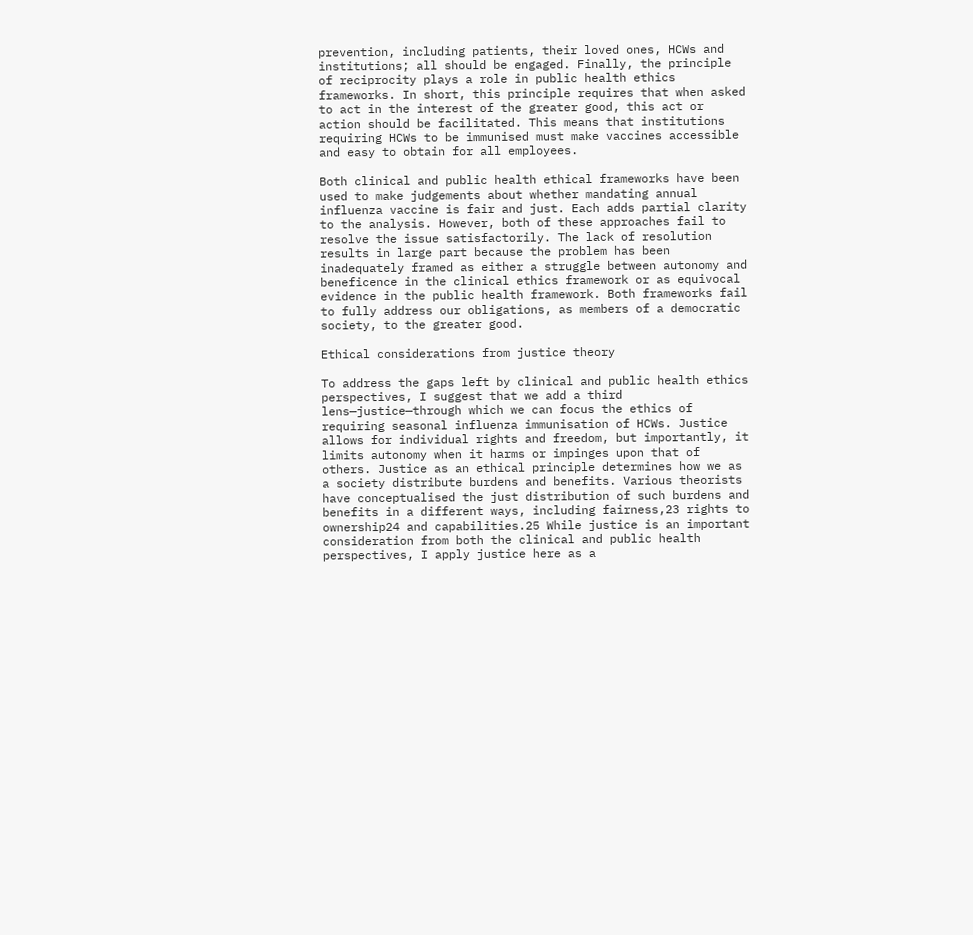prevention, including patients, their loved ones, HCWs and institutions; all should be engaged. Finally, the principle of reciprocity plays a role in public health ethics frameworks. In short, this principle requires that when asked to act in the interest of the greater good, this act or action should be facilitated. This means that institutions requiring HCWs to be immunised must make vaccines accessible and easy to obtain for all employees.

Both clinical and public health ethical frameworks have been used to make judgements about whether mandating annual influenza vaccine is fair and just. Each adds partial clarity to the analysis. However, both of these approaches fail to resolve the issue satisfactorily. The lack of resolution results in large part because the problem has been inadequately framed as either a struggle between autonomy and beneficence in the clinical ethics framework or as equivocal evidence in the public health framework. Both frameworks fail to fully address our obligations, as members of a democratic society, to the greater good.

Ethical considerations from justice theory

To address the gaps left by clinical and public health ethics perspectives, I suggest that we add a third lens—justice—through which we can focus the ethics of requiring seasonal influenza immunisation of HCWs. Justice allows for individual rights and freedom, but importantly, it limits autonomy when it harms or impinges upon that of others. Justice as an ethical principle determines how we as a society distribute burdens and benefits. Various theorists have conceptualised the just distribution of such burdens and benefits in a different ways, including fairness,23 rights to ownership24 and capabilities.25 While justice is an important consideration from both the clinical and public health perspectives, I apply justice here as a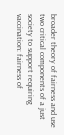broader theory of fairness and use two critical components of a just society to support requiring vaccination: fairness of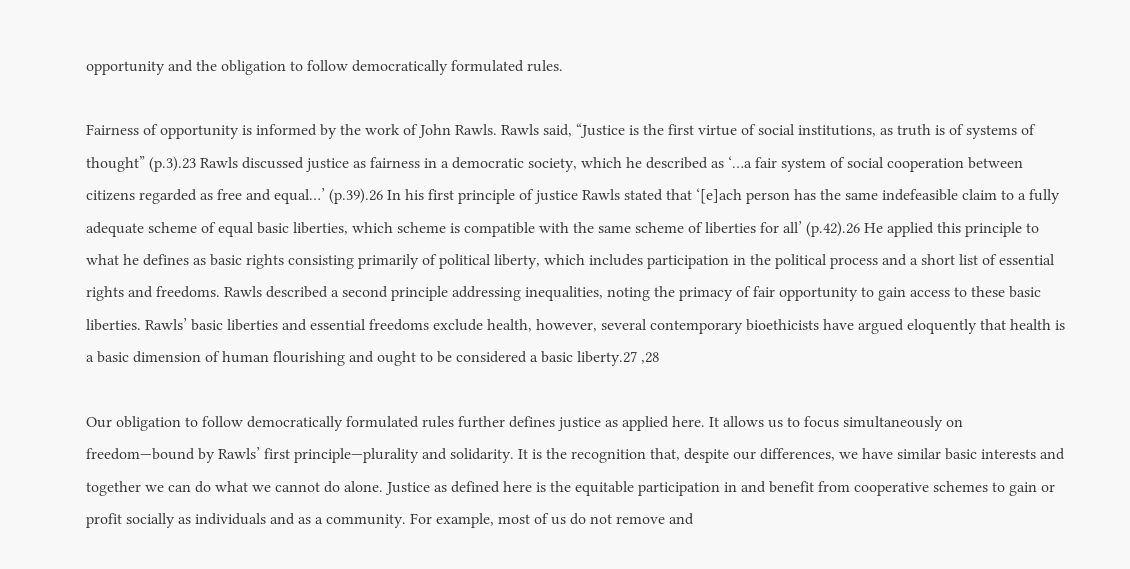opportunity and the obligation to follow democratically formulated rules.

Fairness of opportunity is informed by the work of John Rawls. Rawls said, “Justice is the first virtue of social institutions, as truth is of systems of thought” (p.3).23 Rawls discussed justice as fairness in a democratic society, which he described as ‘…a fair system of social cooperation between citizens regarded as free and equal…’ (p.39).26 In his first principle of justice Rawls stated that ‘[e]ach person has the same indefeasible claim to a fully adequate scheme of equal basic liberties, which scheme is compatible with the same scheme of liberties for all’ (p.42).26 He applied this principle to what he defines as basic rights consisting primarily of political liberty, which includes participation in the political process and a short list of essential rights and freedoms. Rawls described a second principle addressing inequalities, noting the primacy of fair opportunity to gain access to these basic liberties. Rawls’ basic liberties and essential freedoms exclude health, however, several contemporary bioethicists have argued eloquently that health is a basic dimension of human flourishing and ought to be considered a basic liberty.27 ,28

Our obligation to follow democratically formulated rules further defines justice as applied here. It allows us to focus simultaneously on freedom—bound by Rawls’ first principle—plurality and solidarity. It is the recognition that, despite our differences, we have similar basic interests and together we can do what we cannot do alone. Justice as defined here is the equitable participation in and benefit from cooperative schemes to gain or profit socially as individuals and as a community. For example, most of us do not remove and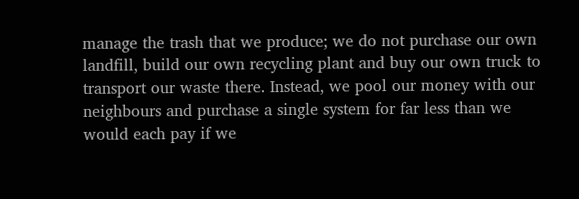manage the trash that we produce; we do not purchase our own landfill, build our own recycling plant and buy our own truck to transport our waste there. Instead, we pool our money with our neighbours and purchase a single system for far less than we would each pay if we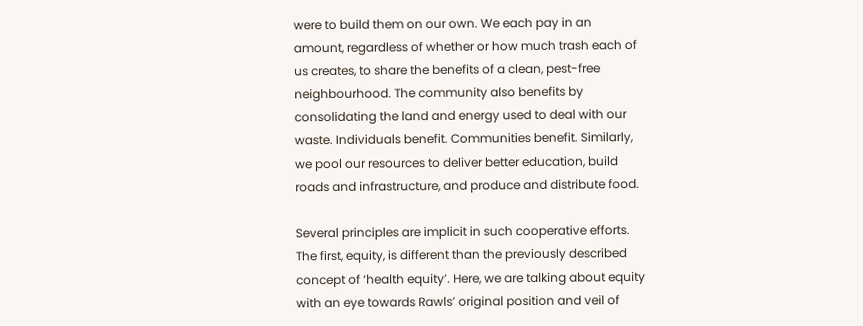were to build them on our own. We each pay in an amount, regardless of whether or how much trash each of us creates, to share the benefits of a clean, pest-free neighbourhood. The community also benefits by consolidating the land and energy used to deal with our waste. Individuals benefit. Communities benefit. Similarly, we pool our resources to deliver better education, build roads and infrastructure, and produce and distribute food.

Several principles are implicit in such cooperative efforts. The first, equity, is different than the previously described concept of ‘health equity’. Here, we are talking about equity with an eye towards Rawls’ original position and veil of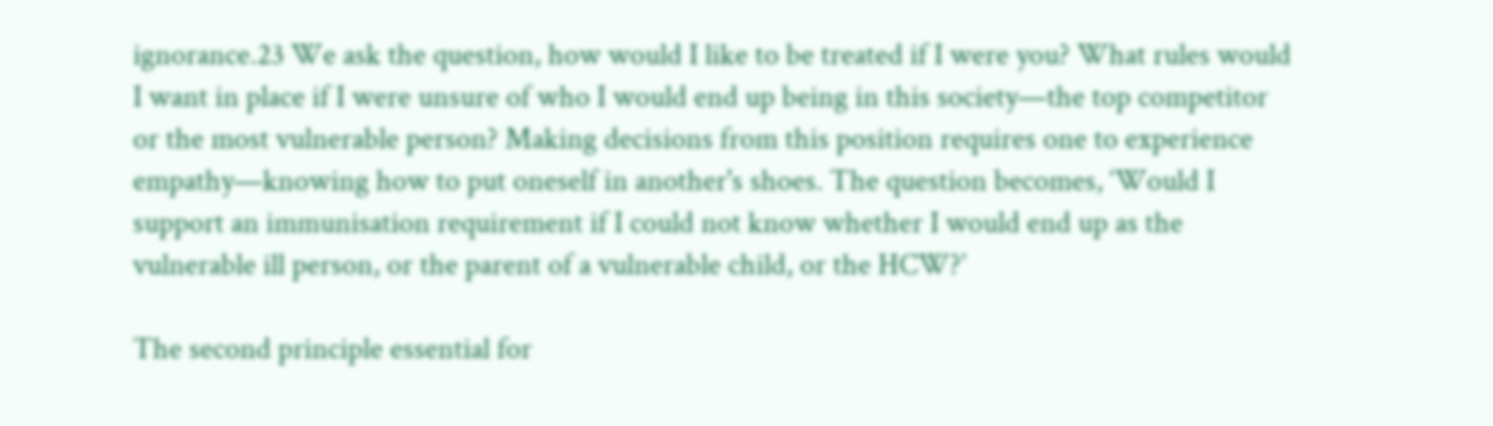ignorance.23 We ask the question, how would I like to be treated if I were you? What rules would I want in place if I were unsure of who I would end up being in this society—the top competitor or the most vulnerable person? Making decisions from this position requires one to experience empathy—knowing how to put oneself in another's shoes. The question becomes, ‘Would I support an immunisation requirement if I could not know whether I would end up as the vulnerable ill person, or the parent of a vulnerable child, or the HCW?’

The second principle essential for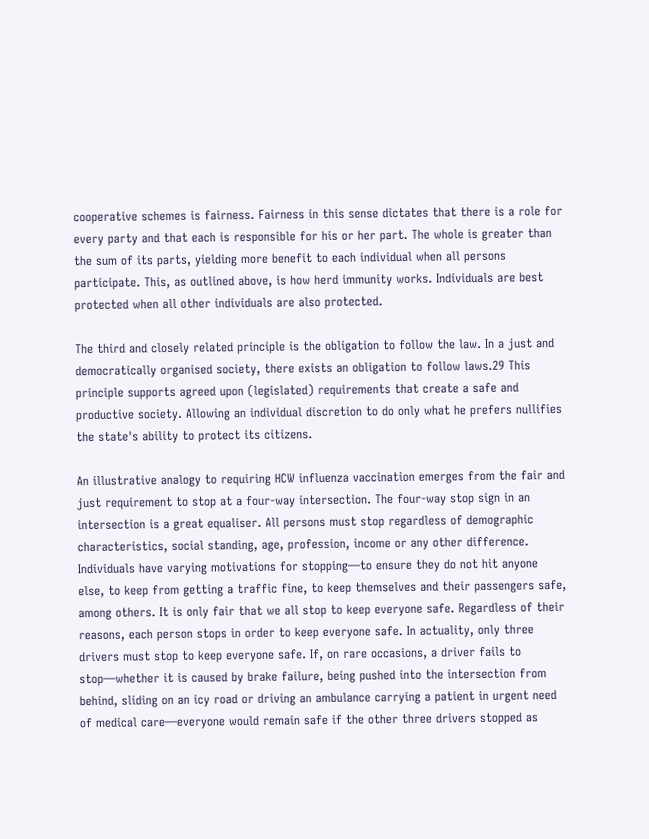cooperative schemes is fairness. Fairness in this sense dictates that there is a role for every party and that each is responsible for his or her part. The whole is greater than the sum of its parts, yielding more benefit to each individual when all persons participate. This, as outlined above, is how herd immunity works. Individuals are best protected when all other individuals are also protected.

The third and closely related principle is the obligation to follow the law. In a just and democratically organised society, there exists an obligation to follow laws.29 This principle supports agreed upon (legislated) requirements that create a safe and productive society. Allowing an individual discretion to do only what he prefers nullifies the state's ability to protect its citizens.

An illustrative analogy to requiring HCW influenza vaccination emerges from the fair and just requirement to stop at a four-way intersection. The four-way stop sign in an intersection is a great equaliser. All persons must stop regardless of demographic characteristics, social standing, age, profession, income or any other difference. Individuals have varying motivations for stopping—to ensure they do not hit anyone else, to keep from getting a traffic fine, to keep themselves and their passengers safe, among others. It is only fair that we all stop to keep everyone safe. Regardless of their reasons, each person stops in order to keep everyone safe. In actuality, only three drivers must stop to keep everyone safe. If, on rare occasions, a driver fails to stop—whether it is caused by brake failure, being pushed into the intersection from behind, sliding on an icy road or driving an ambulance carrying a patient in urgent need of medical care—everyone would remain safe if the other three drivers stopped as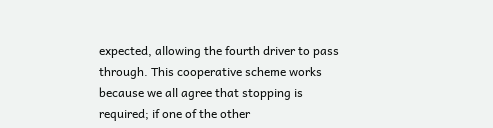expected, allowing the fourth driver to pass through. This cooperative scheme works because we all agree that stopping is required; if one of the other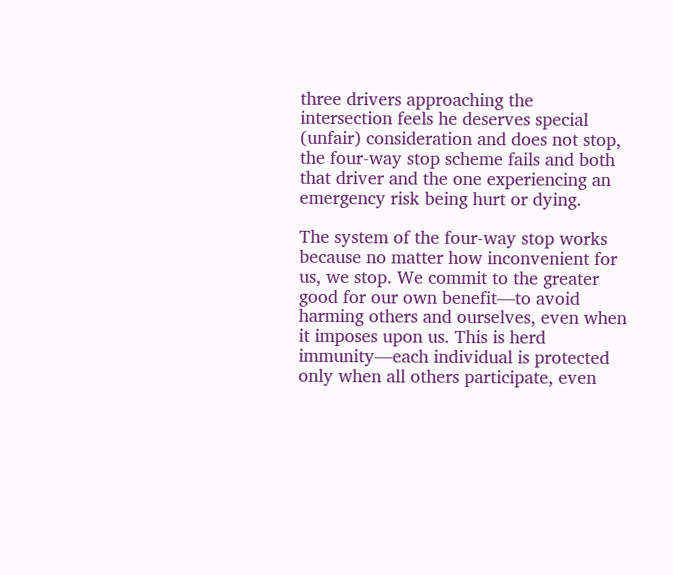three drivers approaching the intersection feels he deserves special (unfair) consideration and does not stop, the four-way stop scheme fails and both that driver and the one experiencing an emergency risk being hurt or dying.

The system of the four-way stop works because no matter how inconvenient for us, we stop. We commit to the greater good for our own benefit—to avoid harming others and ourselves, even when it imposes upon us. This is herd immunity—each individual is protected only when all others participate, even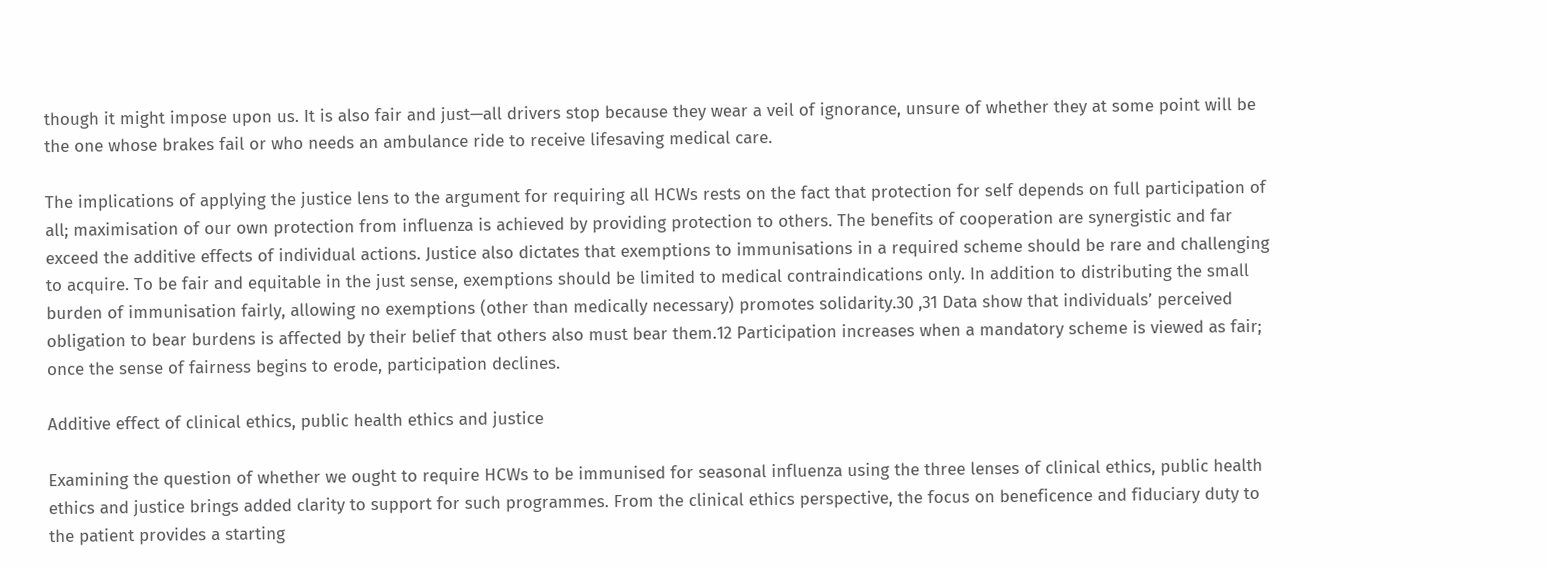though it might impose upon us. It is also fair and just—all drivers stop because they wear a veil of ignorance, unsure of whether they at some point will be the one whose brakes fail or who needs an ambulance ride to receive lifesaving medical care.

The implications of applying the justice lens to the argument for requiring all HCWs rests on the fact that protection for self depends on full participation of all; maximisation of our own protection from influenza is achieved by providing protection to others. The benefits of cooperation are synergistic and far exceed the additive effects of individual actions. Justice also dictates that exemptions to immunisations in a required scheme should be rare and challenging to acquire. To be fair and equitable in the just sense, exemptions should be limited to medical contraindications only. In addition to distributing the small burden of immunisation fairly, allowing no exemptions (other than medically necessary) promotes solidarity.30 ,31 Data show that individuals’ perceived obligation to bear burdens is affected by their belief that others also must bear them.12 Participation increases when a mandatory scheme is viewed as fair; once the sense of fairness begins to erode, participation declines.

Additive effect of clinical ethics, public health ethics and justice

Examining the question of whether we ought to require HCWs to be immunised for seasonal influenza using the three lenses of clinical ethics, public health ethics and justice brings added clarity to support for such programmes. From the clinical ethics perspective, the focus on beneficence and fiduciary duty to the patient provides a starting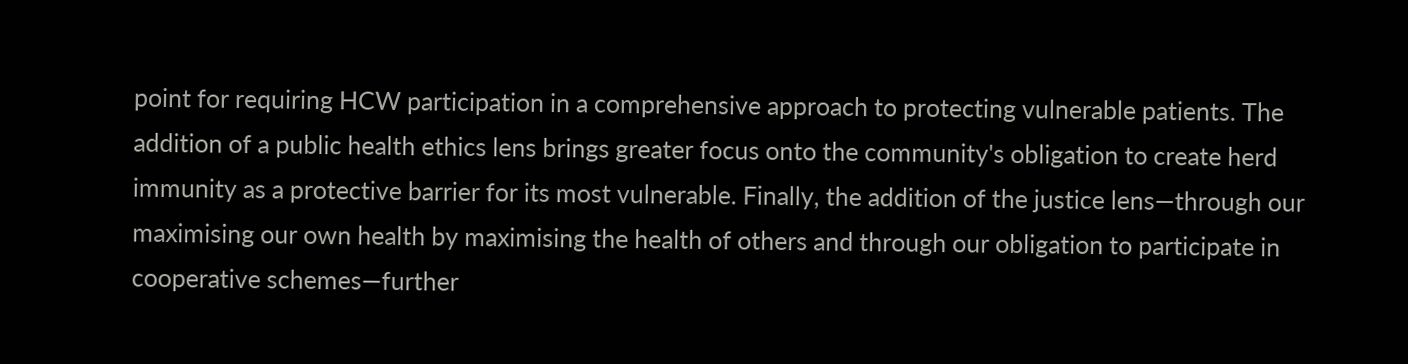point for requiring HCW participation in a comprehensive approach to protecting vulnerable patients. The addition of a public health ethics lens brings greater focus onto the community's obligation to create herd immunity as a protective barrier for its most vulnerable. Finally, the addition of the justice lens—through our maximising our own health by maximising the health of others and through our obligation to participate in cooperative schemes—further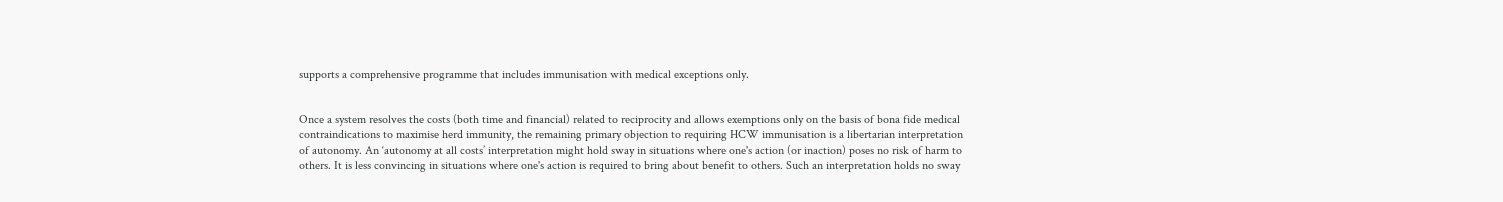supports a comprehensive programme that includes immunisation with medical exceptions only.


Once a system resolves the costs (both time and financial) related to reciprocity and allows exemptions only on the basis of bona fide medical contraindications to maximise herd immunity, the remaining primary objection to requiring HCW immunisation is a libertarian interpretation of autonomy. An ‘autonomy at all costs’ interpretation might hold sway in situations where one's action (or inaction) poses no risk of harm to others. It is less convincing in situations where one's action is required to bring about benefit to others. Such an interpretation holds no sway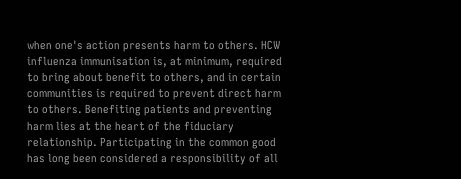when one's action presents harm to others. HCW influenza immunisation is, at minimum, required to bring about benefit to others, and in certain communities is required to prevent direct harm to others. Benefiting patients and preventing harm lies at the heart of the fiduciary relationship. Participating in the common good has long been considered a responsibility of all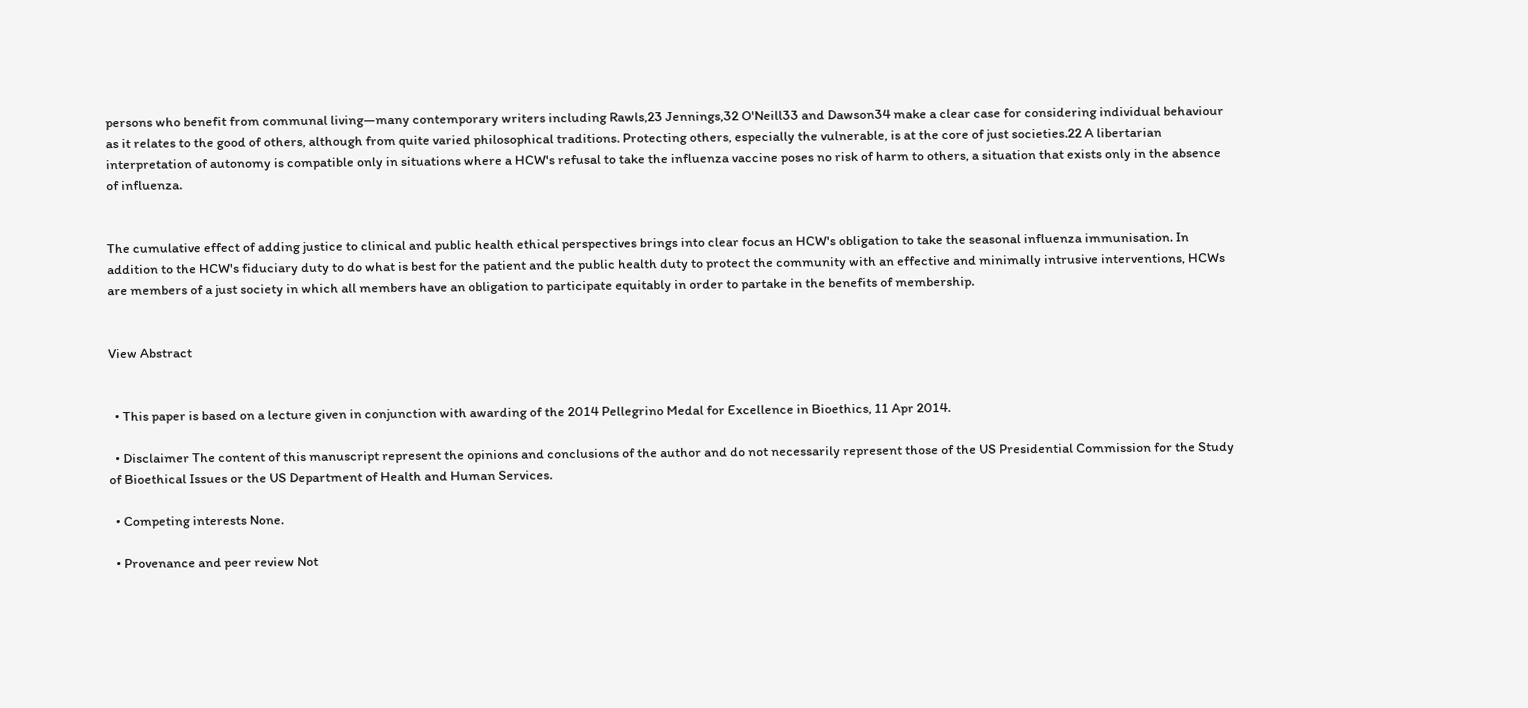persons who benefit from communal living—many contemporary writers including Rawls,23 Jennings,32 O'Neill33 and Dawson34 make a clear case for considering individual behaviour as it relates to the good of others, although from quite varied philosophical traditions. Protecting others, especially the vulnerable, is at the core of just societies.22 A libertarian interpretation of autonomy is compatible only in situations where a HCW's refusal to take the influenza vaccine poses no risk of harm to others, a situation that exists only in the absence of influenza.


The cumulative effect of adding justice to clinical and public health ethical perspectives brings into clear focus an HCW's obligation to take the seasonal influenza immunisation. In addition to the HCW's fiduciary duty to do what is best for the patient and the public health duty to protect the community with an effective and minimally intrusive interventions, HCWs are members of a just society in which all members have an obligation to participate equitably in order to partake in the benefits of membership.


View Abstract


  • This paper is based on a lecture given in conjunction with awarding of the 2014 Pellegrino Medal for Excellence in Bioethics, 11 Apr 2014.

  • Disclaimer The content of this manuscript represent the opinions and conclusions of the author and do not necessarily represent those of the US Presidential Commission for the Study of Bioethical Issues or the US Department of Health and Human Services.

  • Competing interests None.

  • Provenance and peer review Not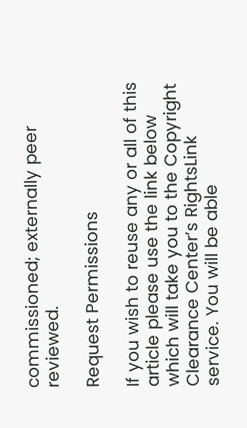commissioned; externally peer reviewed.

Request Permissions

If you wish to reuse any or all of this article please use the link below which will take you to the Copyright Clearance Center’s RightsLink service. You will be able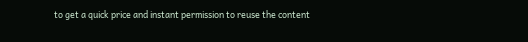to get a quick price and instant permission to reuse the content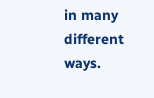in many different ways.